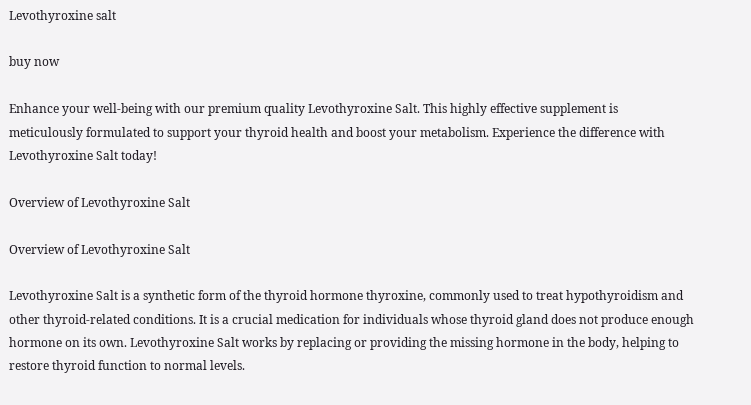Levothyroxine salt

buy now

Enhance your well-being with our premium quality Levothyroxine Salt. This highly effective supplement is meticulously formulated to support your thyroid health and boost your metabolism. Experience the difference with Levothyroxine Salt today!

Overview of Levothyroxine Salt

Overview of Levothyroxine Salt

Levothyroxine Salt is a synthetic form of the thyroid hormone thyroxine, commonly used to treat hypothyroidism and other thyroid-related conditions. It is a crucial medication for individuals whose thyroid gland does not produce enough hormone on its own. Levothyroxine Salt works by replacing or providing the missing hormone in the body, helping to restore thyroid function to normal levels.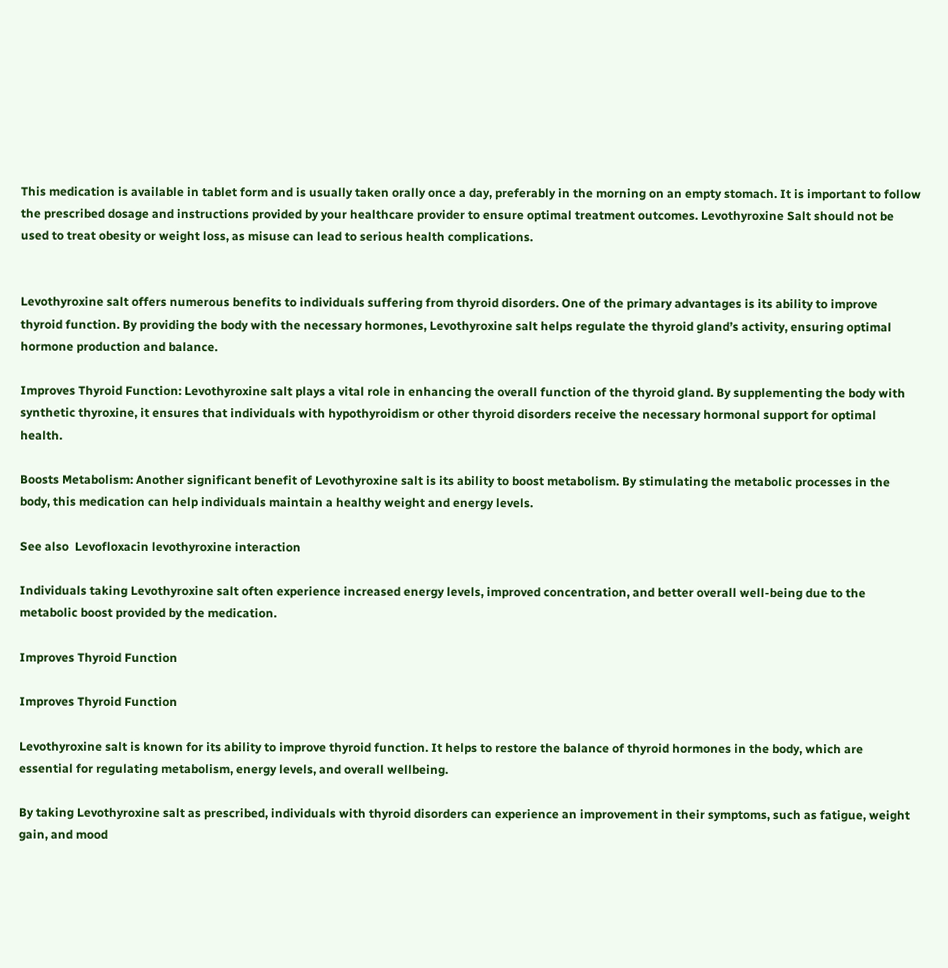This medication is available in tablet form and is usually taken orally once a day, preferably in the morning on an empty stomach. It is important to follow the prescribed dosage and instructions provided by your healthcare provider to ensure optimal treatment outcomes. Levothyroxine Salt should not be used to treat obesity or weight loss, as misuse can lead to serious health complications.


Levothyroxine salt offers numerous benefits to individuals suffering from thyroid disorders. One of the primary advantages is its ability to improve thyroid function. By providing the body with the necessary hormones, Levothyroxine salt helps regulate the thyroid gland’s activity, ensuring optimal hormone production and balance.

Improves Thyroid Function: Levothyroxine salt plays a vital role in enhancing the overall function of the thyroid gland. By supplementing the body with synthetic thyroxine, it ensures that individuals with hypothyroidism or other thyroid disorders receive the necessary hormonal support for optimal health.

Boosts Metabolism: Another significant benefit of Levothyroxine salt is its ability to boost metabolism. By stimulating the metabolic processes in the body, this medication can help individuals maintain a healthy weight and energy levels.

See also  Levofloxacin levothyroxine interaction

Individuals taking Levothyroxine salt often experience increased energy levels, improved concentration, and better overall well-being due to the metabolic boost provided by the medication.

Improves Thyroid Function

Improves Thyroid Function

Levothyroxine salt is known for its ability to improve thyroid function. It helps to restore the balance of thyroid hormones in the body, which are essential for regulating metabolism, energy levels, and overall wellbeing.

By taking Levothyroxine salt as prescribed, individuals with thyroid disorders can experience an improvement in their symptoms, such as fatigue, weight gain, and mood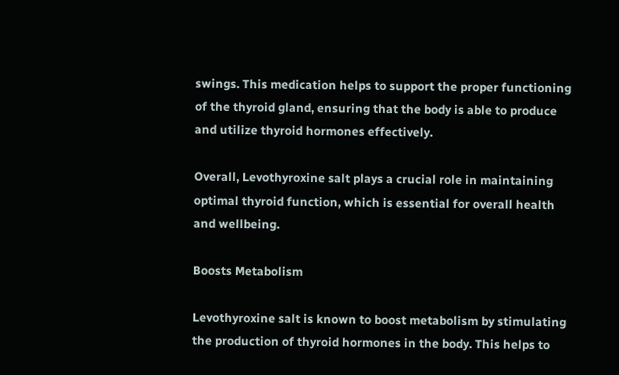swings. This medication helps to support the proper functioning of the thyroid gland, ensuring that the body is able to produce and utilize thyroid hormones effectively.

Overall, Levothyroxine salt plays a crucial role in maintaining optimal thyroid function, which is essential for overall health and wellbeing.

Boosts Metabolism

Levothyroxine salt is known to boost metabolism by stimulating the production of thyroid hormones in the body. This helps to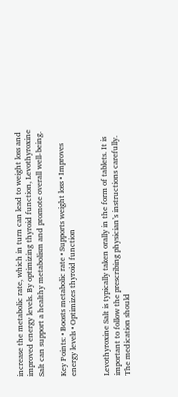increase the metabolic rate, which in turn can lead to weight loss and improved energy levels. By optimizing thyroid function, Levothyroxine Salt can support a healthy metabolism and promote overall well-being.

Key Points: • Boosts metabolic rate • Supports weight loss • Improves energy levels • Optimizes thyroid function


Levothyroxine Salt is typically taken orally in the form of tablets. It is important to follow the prescribing physician’s instructions carefully. The medication should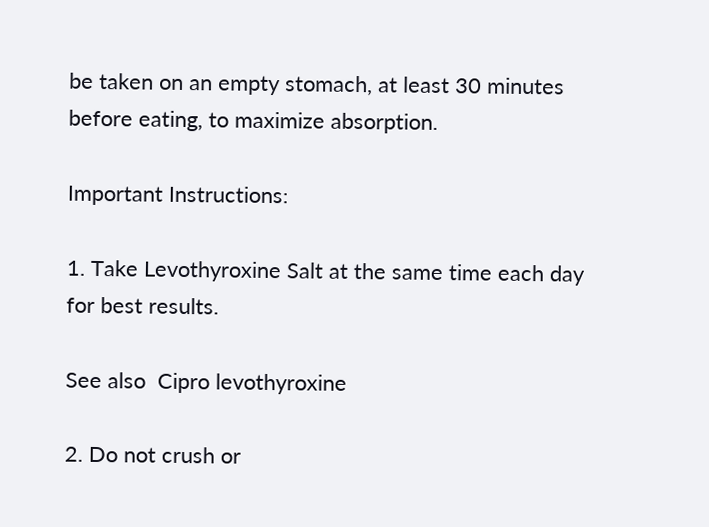be taken on an empty stomach, at least 30 minutes before eating, to maximize absorption.

Important Instructions:

1. Take Levothyroxine Salt at the same time each day for best results.

See also  Cipro levothyroxine

2. Do not crush or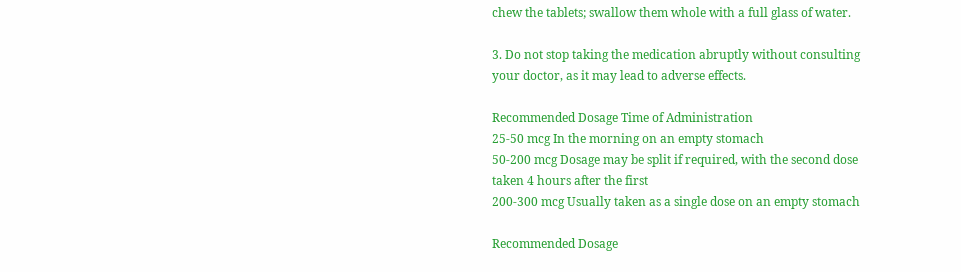chew the tablets; swallow them whole with a full glass of water.

3. Do not stop taking the medication abruptly without consulting your doctor, as it may lead to adverse effects.

Recommended Dosage Time of Administration
25-50 mcg In the morning on an empty stomach
50-200 mcg Dosage may be split if required, with the second dose taken 4 hours after the first
200-300 mcg Usually taken as a single dose on an empty stomach

Recommended Dosage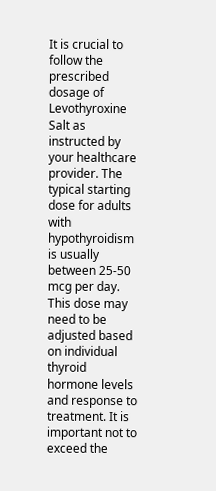It is crucial to follow the prescribed dosage of Levothyroxine Salt as instructed by your healthcare provider. The typical starting dose for adults with hypothyroidism is usually between 25-50 mcg per day. This dose may need to be adjusted based on individual thyroid hormone levels and response to treatment. It is important not to exceed the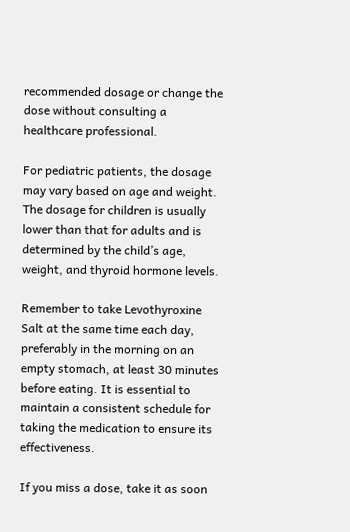recommended dosage or change the dose without consulting a healthcare professional.

For pediatric patients, the dosage may vary based on age and weight. The dosage for children is usually lower than that for adults and is determined by the child’s age, weight, and thyroid hormone levels.

Remember to take Levothyroxine Salt at the same time each day, preferably in the morning on an empty stomach, at least 30 minutes before eating. It is essential to maintain a consistent schedule for taking the medication to ensure its effectiveness.

If you miss a dose, take it as soon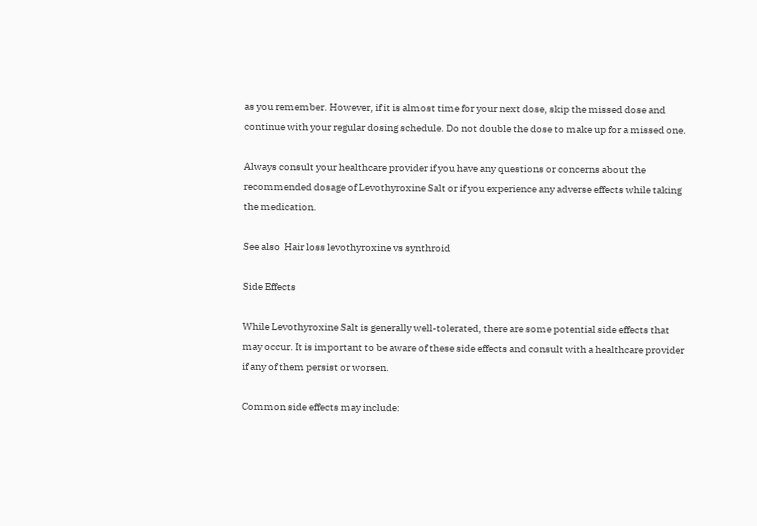as you remember. However, if it is almost time for your next dose, skip the missed dose and continue with your regular dosing schedule. Do not double the dose to make up for a missed one.

Always consult your healthcare provider if you have any questions or concerns about the recommended dosage of Levothyroxine Salt or if you experience any adverse effects while taking the medication.

See also  Hair loss levothyroxine vs synthroid

Side Effects

While Levothyroxine Salt is generally well-tolerated, there are some potential side effects that may occur. It is important to be aware of these side effects and consult with a healthcare provider if any of them persist or worsen.

Common side effects may include: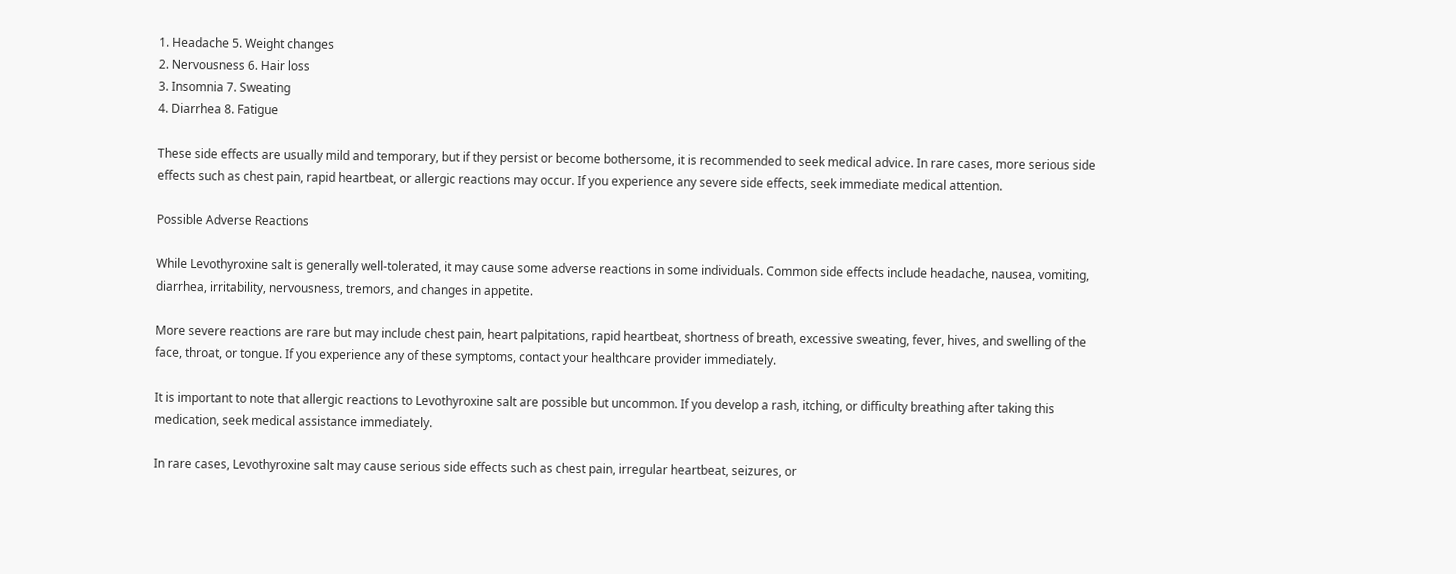1. Headache 5. Weight changes
2. Nervousness 6. Hair loss
3. Insomnia 7. Sweating
4. Diarrhea 8. Fatigue

These side effects are usually mild and temporary, but if they persist or become bothersome, it is recommended to seek medical advice. In rare cases, more serious side effects such as chest pain, rapid heartbeat, or allergic reactions may occur. If you experience any severe side effects, seek immediate medical attention.

Possible Adverse Reactions

While Levothyroxine salt is generally well-tolerated, it may cause some adverse reactions in some individuals. Common side effects include headache, nausea, vomiting, diarrhea, irritability, nervousness, tremors, and changes in appetite.

More severe reactions are rare but may include chest pain, heart palpitations, rapid heartbeat, shortness of breath, excessive sweating, fever, hives, and swelling of the face, throat, or tongue. If you experience any of these symptoms, contact your healthcare provider immediately.

It is important to note that allergic reactions to Levothyroxine salt are possible but uncommon. If you develop a rash, itching, or difficulty breathing after taking this medication, seek medical assistance immediately.

In rare cases, Levothyroxine salt may cause serious side effects such as chest pain, irregular heartbeat, seizures, or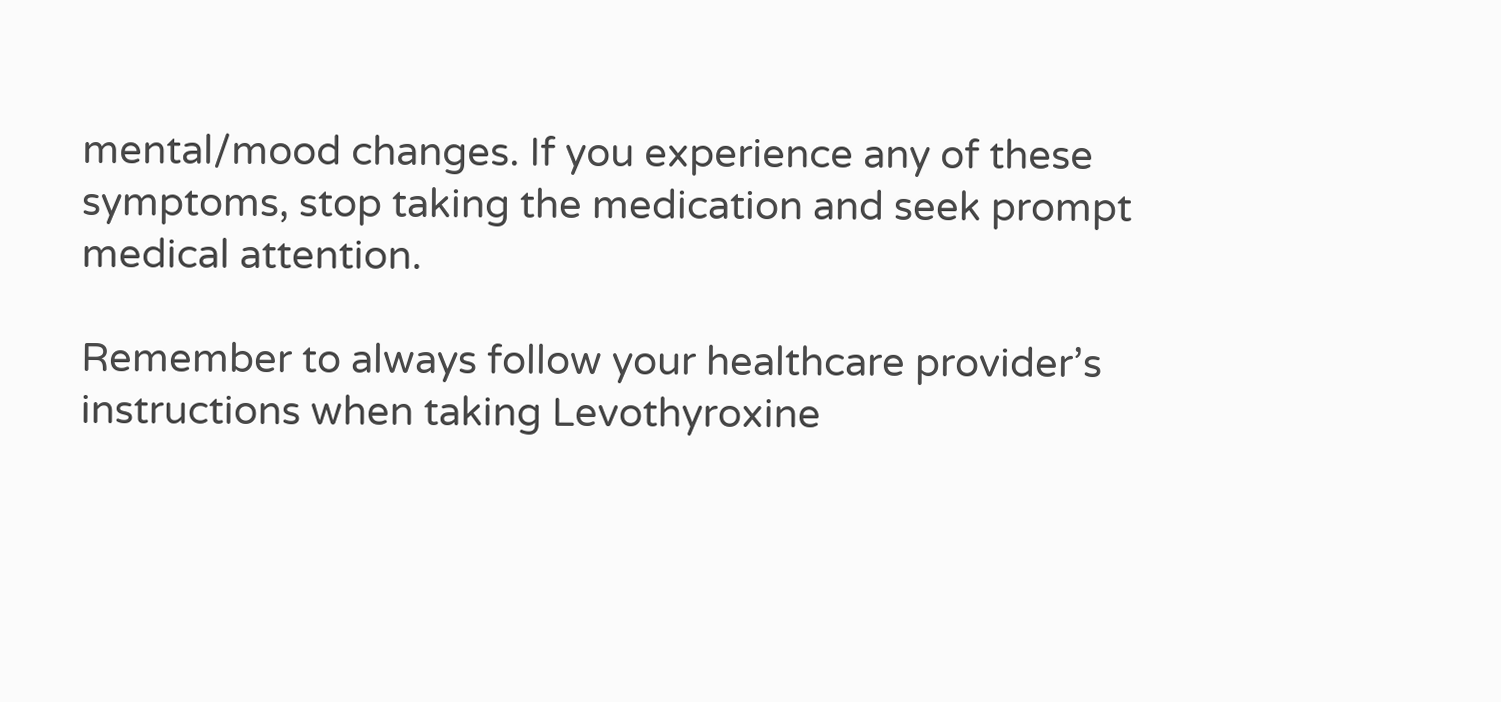mental/mood changes. If you experience any of these symptoms, stop taking the medication and seek prompt medical attention.

Remember to always follow your healthcare provider’s instructions when taking Levothyroxine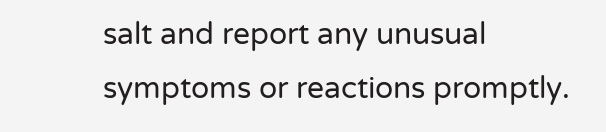salt and report any unusual symptoms or reactions promptly.